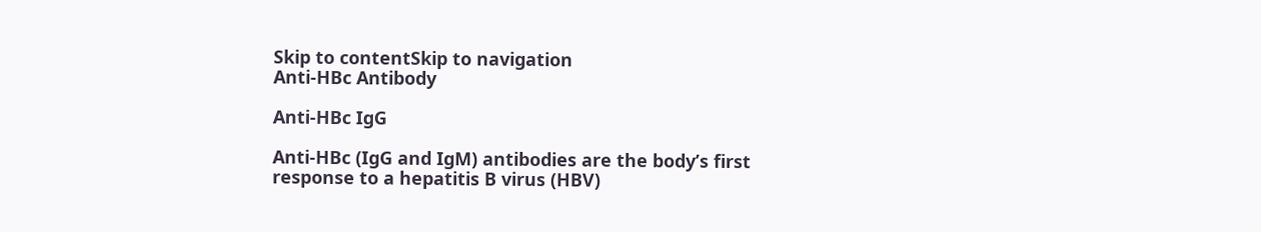Skip to contentSkip to navigation
Anti-HBc Antibody

Anti-HBc IgG

Anti-HBc (IgG and IgM) antibodies are the body’s first response to a hepatitis B virus (HBV)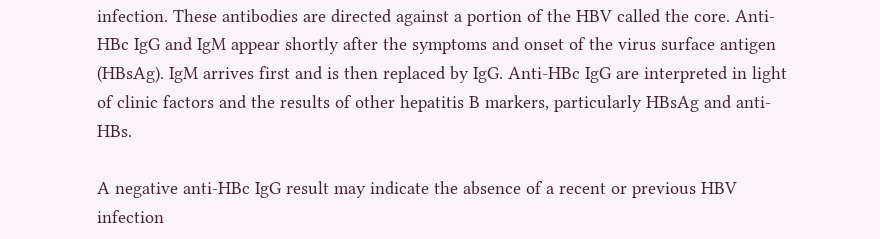infection. These antibodies are directed against a portion of the HBV called the core. Anti-HBc IgG and IgM appear shortly after the symptoms and onset of the virus surface antigen (HBsAg). IgM arrives first and is then replaced by IgG. Anti-HBc IgG are interpreted in light of clinic factors and the results of other hepatitis B markers, particularly HBsAg and anti-HBs.

A negative anti-HBc IgG result may indicate the absence of a recent or previous HBV infection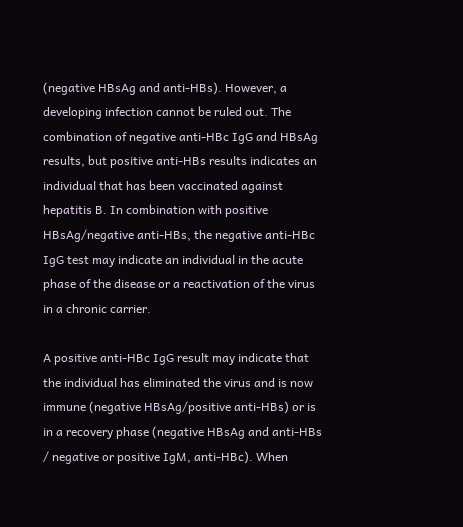(negative HBsAg and anti-HBs). However, a developing infection cannot be ruled out. The combination of negative anti-HBc IgG and HBsAg results, but positive anti-HBs results indicates an individual that has been vaccinated against hepatitis B. In combination with positive HBsAg/negative anti-HBs, the negative anti-HBc IgG test may indicate an individual in the acute phase of the disease or a reactivation of the virus in a chronic carrier.

A positive anti-HBc IgG result may indicate that the individual has eliminated the virus and is now immune (negative HBsAg/positive anti-HBs) or is in a recovery phase (negative HBsAg and anti-HBs / negative or positive IgM, anti-HBc). When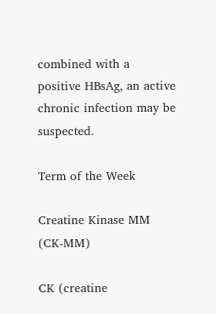combined with a positive HBsAg, an active chronic infection may be suspected.

Term of the Week

Creatine Kinase MM (CK-MM)

CK (creatine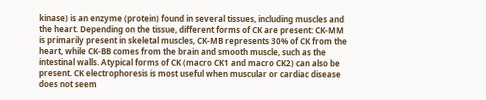kinase) is an enzyme (protein) found in several tissues, including muscles and the heart. Depending on the tissue, different forms of CK are present: CK-MM is primarily present in skeletal muscles, CK-MB represents 30% of CK from the heart, while CK-BB comes from the brain and smooth muscle, such as the intestinal walls. Atypical forms of CK (macro CK1 and macro CK2) can also be present. CK electrophoresis is most useful when muscular or cardiac disease does not seem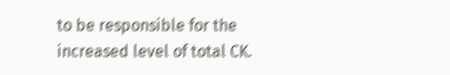to be responsible for the increased level of total CK.